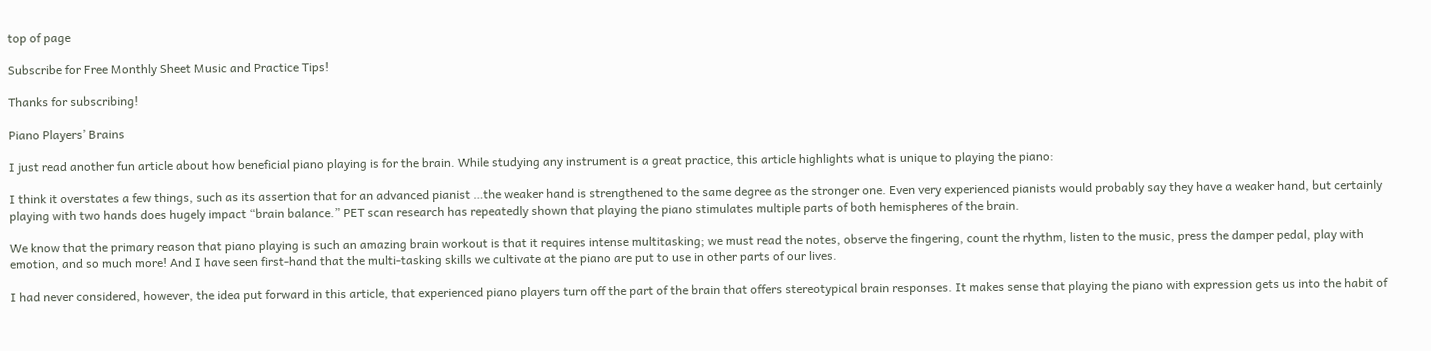top of page

Subscribe for Free Monthly Sheet Music and Practice Tips!

Thanks for subscribing!

Piano Players’ Brains

I just read another fun article about how beneficial piano playing is for the brain. While studying any instrument is a great practice, this article highlights what is unique to playing the piano:

I think it overstates a few things, such as its assertion that for an advanced pianist …the weaker hand is strengthened to the same degree as the stronger one. Even very experienced pianists would probably say they have a weaker hand, but certainly playing with two hands does hugely impact “brain balance.” PET scan research has repeatedly shown that playing the piano stimulates multiple parts of both hemispheres of the brain.

We know that the primary reason that piano playing is such an amazing brain workout is that it requires intense multitasking; we must read the notes, observe the fingering, count the rhythm, listen to the music, press the damper pedal, play with emotion, and so much more! And I have seen first-hand that the multi-tasking skills we cultivate at the piano are put to use in other parts of our lives.

I had never considered, however, the idea put forward in this article, that experienced piano players turn off the part of the brain that offers stereotypical brain responses. It makes sense that playing the piano with expression gets us into the habit of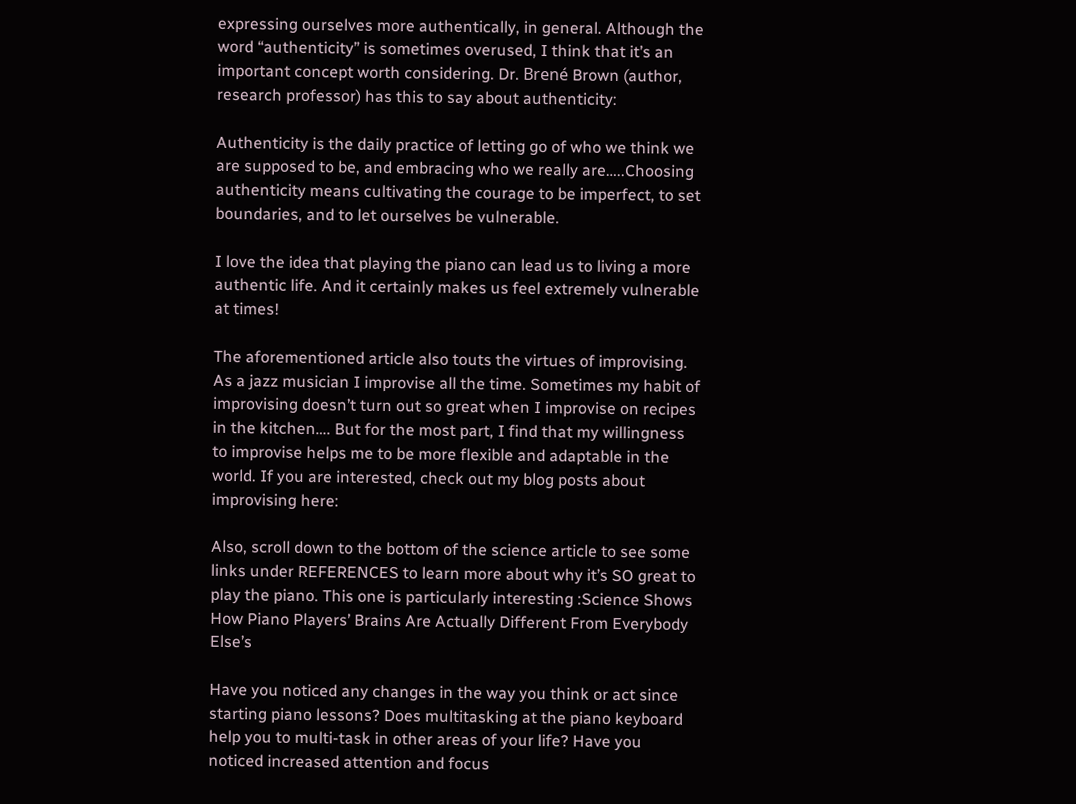expressing ourselves more authentically, in general. Although the word “authenticity” is sometimes overused, I think that it’s an important concept worth considering. Dr. Brené Brown (author, research professor) has this to say about authenticity:

Authenticity is the daily practice of letting go of who we think we are supposed to be, and embracing who we really are…..Choosing authenticity means cultivating the courage to be imperfect, to set boundaries, and to let ourselves be vulnerable.

I love the idea that playing the piano can lead us to living a more authentic life. And it certainly makes us feel extremely vulnerable at times!

The aforementioned article also touts the virtues of improvising. As a jazz musician I improvise all the time. Sometimes my habit of improvising doesn’t turn out so great when I improvise on recipes in the kitchen…. But for the most part, I find that my willingness to improvise helps me to be more flexible and adaptable in the world. If you are interested, check out my blog posts about improvising here:

Also, scroll down to the bottom of the science article to see some links under REFERENCES to learn more about why it’s SO great to play the piano. This one is particularly interesting :Science Shows How Piano Players’ Brains Are Actually Different From Everybody Else’s

Have you noticed any changes in the way you think or act since starting piano lessons? Does multitasking at the piano keyboard help you to multi-task in other areas of your life? Have you noticed increased attention and focus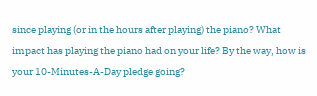since playing (or in the hours after playing) the piano? What impact has playing the piano had on your life? By the way, how is your 10-Minutes-A-Day pledge going?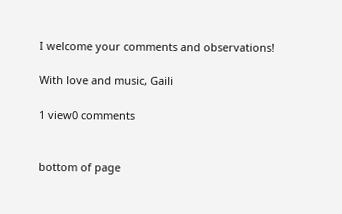I welcome your comments and observations!

With love and music, Gaili

1 view0 comments


bottom of page